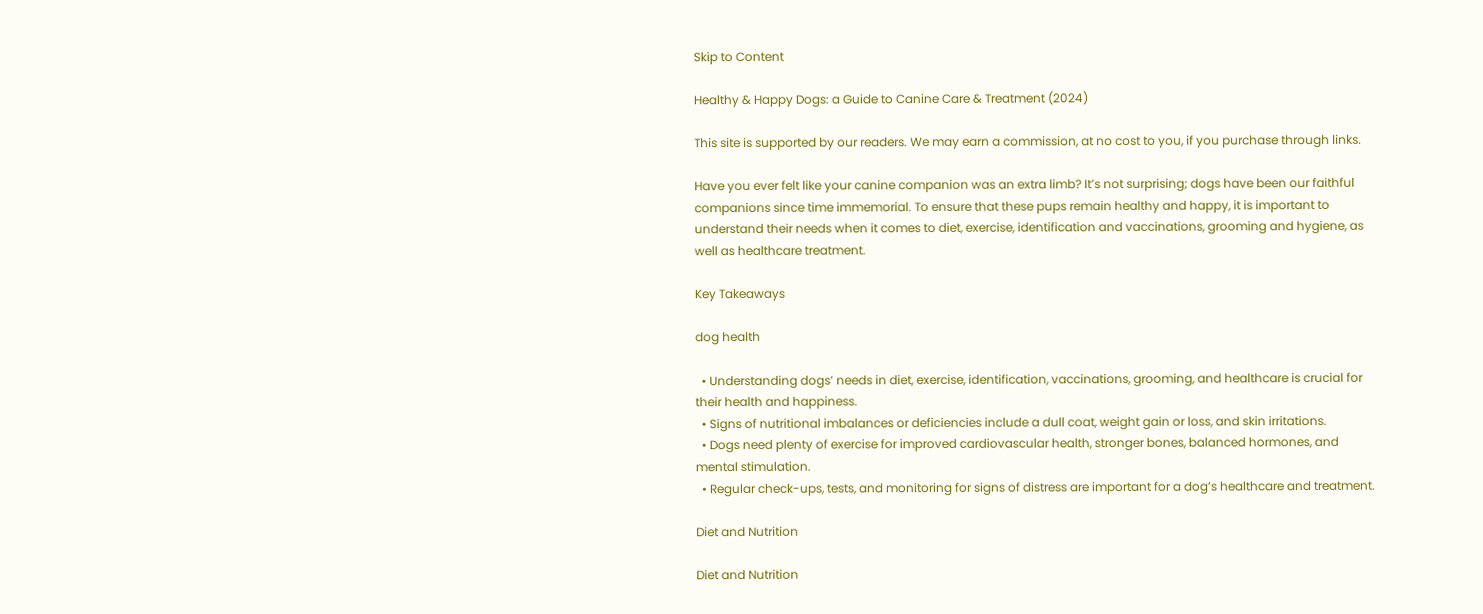Skip to Content

Healthy & Happy Dogs: a Guide to Canine Care & Treatment (2024)

This site is supported by our readers. We may earn a commission, at no cost to you, if you purchase through links.

Have you ever felt like your canine companion was an extra limb? It’s not surprising; dogs have been our faithful companions since time immemorial. To ensure that these pups remain healthy and happy, it is important to understand their needs when it comes to diet, exercise, identification and vaccinations, grooming and hygiene, as well as healthcare treatment.

Key Takeaways

dog health

  • Understanding dogs’ needs in diet, exercise, identification, vaccinations, grooming, and healthcare is crucial for their health and happiness.
  • Signs of nutritional imbalances or deficiencies include a dull coat, weight gain or loss, and skin irritations.
  • Dogs need plenty of exercise for improved cardiovascular health, stronger bones, balanced hormones, and mental stimulation.
  • Regular check-ups, tests, and monitoring for signs of distress are important for a dog’s healthcare and treatment.

Diet and Nutrition

Diet and Nutrition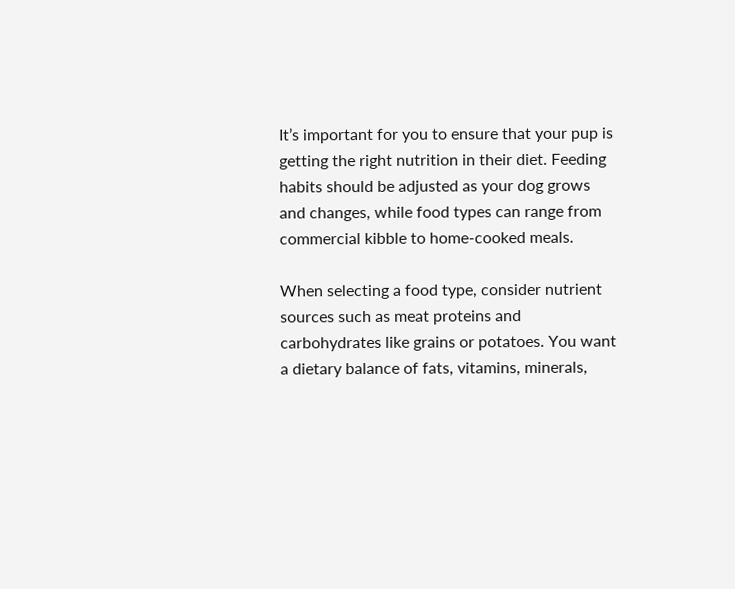It’s important for you to ensure that your pup is getting the right nutrition in their diet. Feeding habits should be adjusted as your dog grows and changes, while food types can range from commercial kibble to home-cooked meals.

When selecting a food type, consider nutrient sources such as meat proteins and carbohydrates like grains or potatoes. You want a dietary balance of fats, vitamins, minerals,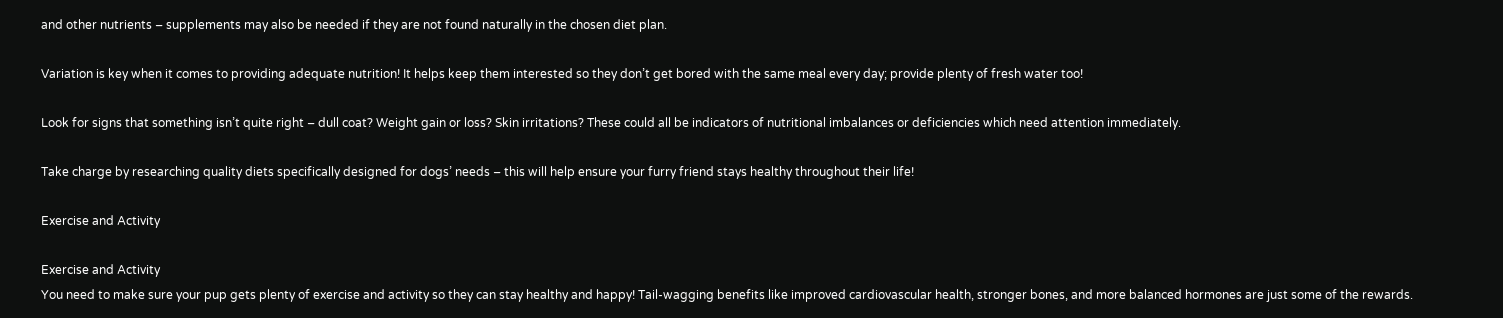and other nutrients – supplements may also be needed if they are not found naturally in the chosen diet plan.

Variation is key when it comes to providing adequate nutrition! It helps keep them interested so they don’t get bored with the same meal every day; provide plenty of fresh water too!

Look for signs that something isn’t quite right – dull coat? Weight gain or loss? Skin irritations? These could all be indicators of nutritional imbalances or deficiencies which need attention immediately.

Take charge by researching quality diets specifically designed for dogs’ needs – this will help ensure your furry friend stays healthy throughout their life!

Exercise and Activity

Exercise and Activity
You need to make sure your pup gets plenty of exercise and activity so they can stay healthy and happy! Tail-wagging benefits like improved cardiovascular health, stronger bones, and more balanced hormones are just some of the rewards.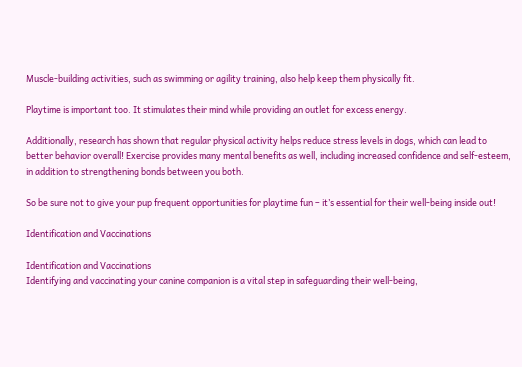Muscle-building activities, such as swimming or agility training, also help keep them physically fit.

Playtime is important too. It stimulates their mind while providing an outlet for excess energy.

Additionally, research has shown that regular physical activity helps reduce stress levels in dogs, which can lead to better behavior overall! Exercise provides many mental benefits as well, including increased confidence and self-esteem, in addition to strengthening bonds between you both.

So be sure not to give your pup frequent opportunities for playtime fun – it’s essential for their well-being inside out!

Identification and Vaccinations

Identification and Vaccinations
Identifying and vaccinating your canine companion is a vital step in safeguarding their well-being,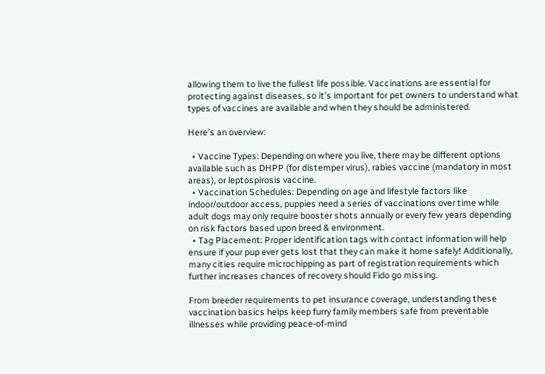allowing them to live the fullest life possible. Vaccinations are essential for protecting against diseases, so it’s important for pet owners to understand what types of vaccines are available and when they should be administered.

Here’s an overview:

  • Vaccine Types: Depending on where you live, there may be different options available such as DHPP (for distemper virus), rabies vaccine (mandatory in most areas), or leptospirosis vaccine.
  • Vaccination Schedules: Depending on age and lifestyle factors like indoor/outdoor access, puppies need a series of vaccinations over time while adult dogs may only require booster shots annually or every few years depending on risk factors based upon breed & environment.
  • Tag Placement: Proper identification tags with contact information will help ensure if your pup ever gets lost that they can make it home safely! Additionally, many cities require microchipping as part of registration requirements which further increases chances of recovery should Fido go missing.

From breeder requirements to pet insurance coverage, understanding these vaccination basics helps keep furry family members safe from preventable illnesses while providing peace-of-mind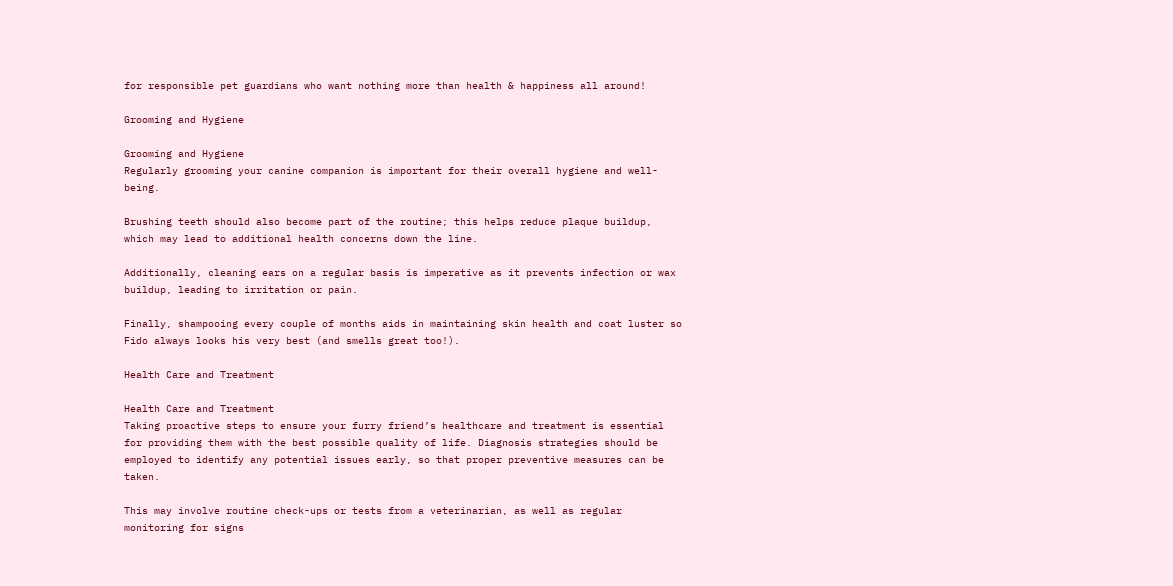for responsible pet guardians who want nothing more than health & happiness all around!

Grooming and Hygiene

Grooming and Hygiene
Regularly grooming your canine companion is important for their overall hygiene and well-being.

Brushing teeth should also become part of the routine; this helps reduce plaque buildup, which may lead to additional health concerns down the line.

Additionally, cleaning ears on a regular basis is imperative as it prevents infection or wax buildup, leading to irritation or pain.

Finally, shampooing every couple of months aids in maintaining skin health and coat luster so Fido always looks his very best (and smells great too!).

Health Care and Treatment

Health Care and Treatment
Taking proactive steps to ensure your furry friend’s healthcare and treatment is essential for providing them with the best possible quality of life. Diagnosis strategies should be employed to identify any potential issues early, so that proper preventive measures can be taken.

This may involve routine check-ups or tests from a veterinarian, as well as regular monitoring for signs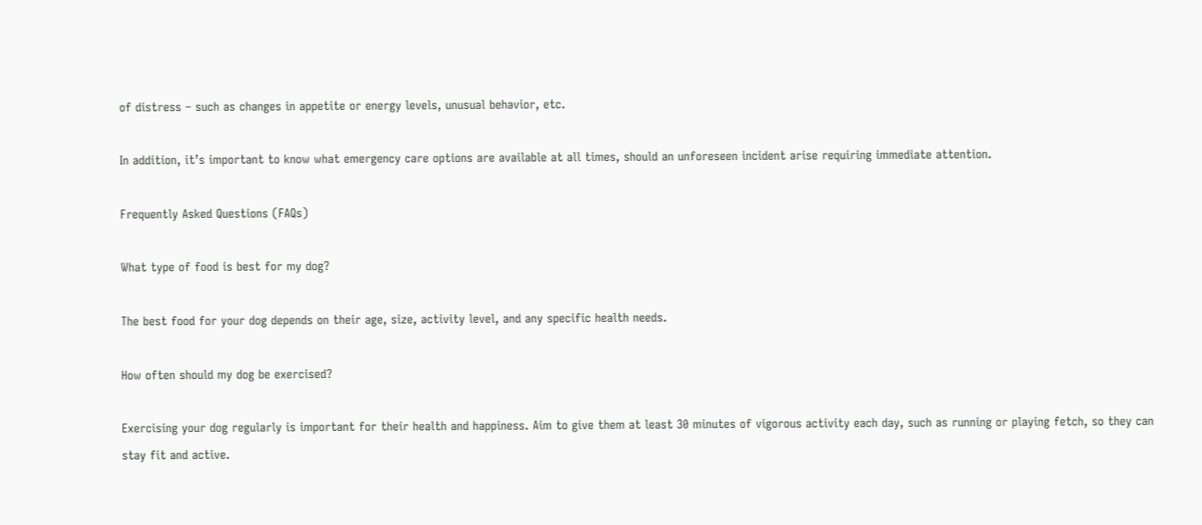of distress – such as changes in appetite or energy levels, unusual behavior, etc.

In addition, it’s important to know what emergency care options are available at all times, should an unforeseen incident arise requiring immediate attention.

Frequently Asked Questions (FAQs)

What type of food is best for my dog?

The best food for your dog depends on their age, size, activity level, and any specific health needs.

How often should my dog be exercised?

Exercising your dog regularly is important for their health and happiness. Aim to give them at least 30 minutes of vigorous activity each day, such as running or playing fetch, so they can stay fit and active.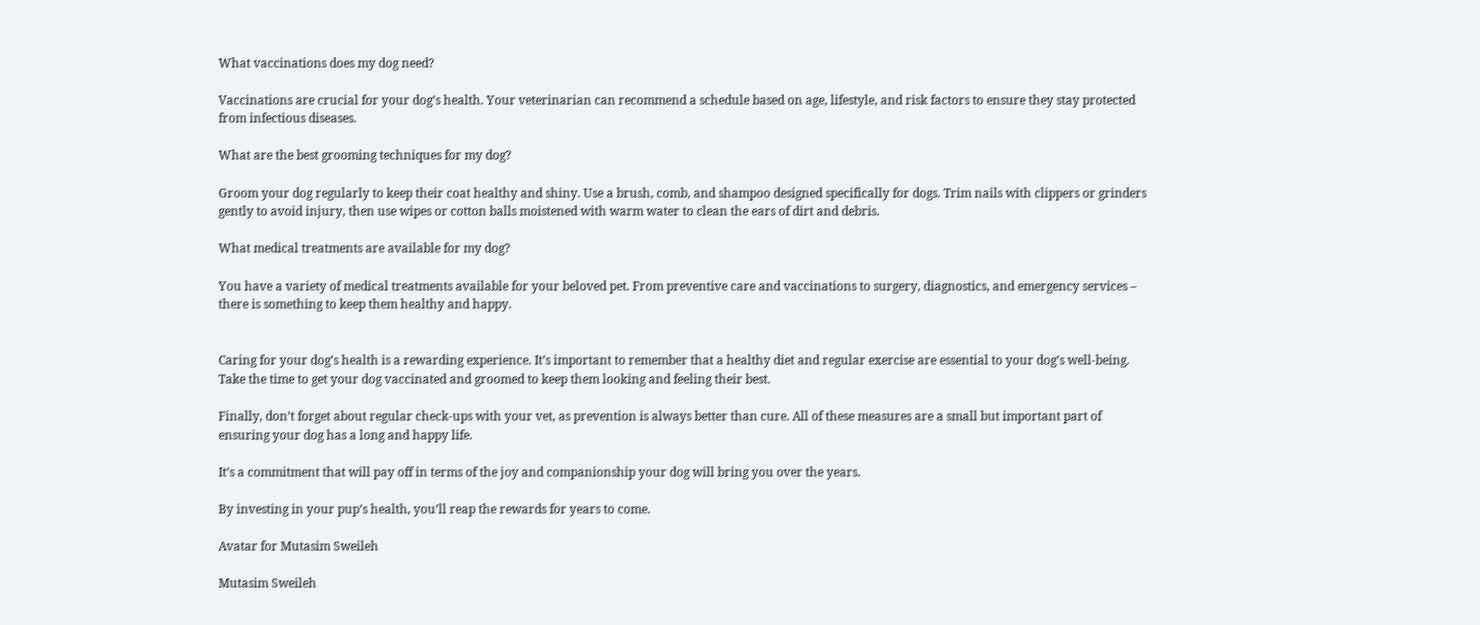What vaccinations does my dog need?

Vaccinations are crucial for your dog’s health. Your veterinarian can recommend a schedule based on age, lifestyle, and risk factors to ensure they stay protected from infectious diseases.

What are the best grooming techniques for my dog?

Groom your dog regularly to keep their coat healthy and shiny. Use a brush, comb, and shampoo designed specifically for dogs. Trim nails with clippers or grinders gently to avoid injury, then use wipes or cotton balls moistened with warm water to clean the ears of dirt and debris.

What medical treatments are available for my dog?

You have a variety of medical treatments available for your beloved pet. From preventive care and vaccinations to surgery, diagnostics, and emergency services – there is something to keep them healthy and happy.


Caring for your dog’s health is a rewarding experience. It’s important to remember that a healthy diet and regular exercise are essential to your dog’s well-being. Take the time to get your dog vaccinated and groomed to keep them looking and feeling their best.

Finally, don’t forget about regular check-ups with your vet, as prevention is always better than cure. All of these measures are a small but important part of ensuring your dog has a long and happy life.

It’s a commitment that will pay off in terms of the joy and companionship your dog will bring you over the years.

By investing in your pup’s health, you’ll reap the rewards for years to come.

Avatar for Mutasim Sweileh

Mutasim Sweileh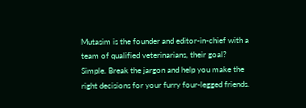Mutasim is the founder and editor-in-chief with a team of qualified veterinarians, their goal? Simple. Break the jargon and help you make the right decisions for your furry four-legged friends.